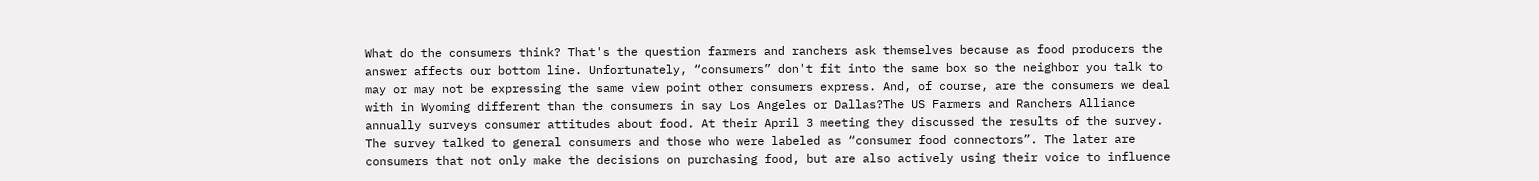What do the consumers think? That's the question farmers and ranchers ask themselves because as food producers the answer affects our bottom line. Unfortunately, “consumers” don't fit into the same box so the neighbor you talk to may or may not be expressing the same view point other consumers express. And, of course, are the consumers we deal with in Wyoming different than the consumers in say Los Angeles or Dallas?The US Farmers and Ranchers Alliance annually surveys consumer attitudes about food. At their April 3 meeting they discussed the results of the survey. The survey talked to general consumers and those who were labeled as “consumer food connectors”. The later are consumers that not only make the decisions on purchasing food, but are also actively using their voice to influence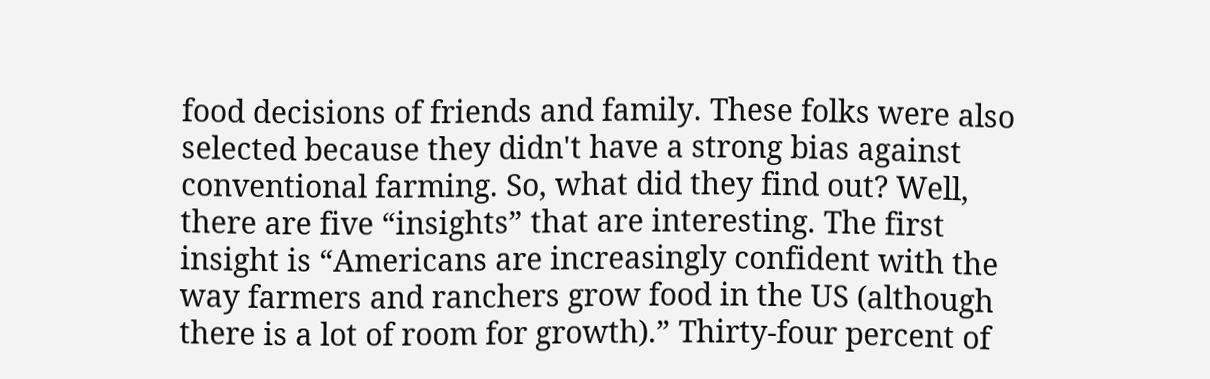food decisions of friends and family. These folks were also selected because they didn't have a strong bias against conventional farming. So, what did they find out? Well, there are five “insights” that are interesting. The first insight is “Americans are increasingly confident with the way farmers and ranchers grow food in the US (although there is a lot of room for growth).” Thirty-four percent of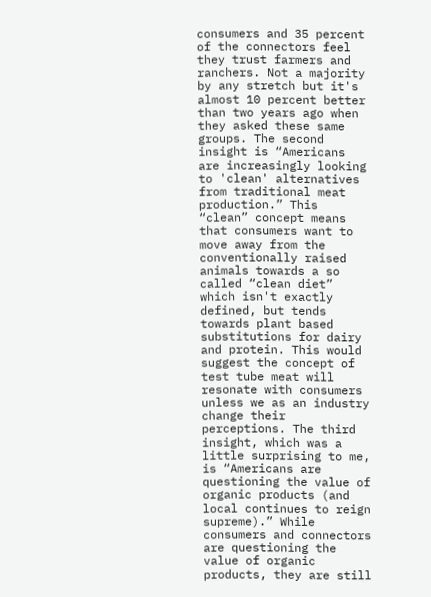consumers and 35 percent of the connectors feel they trust farmers and ranchers. Not a majority by any stretch but it's almost 10 percent better than two years ago when they asked these same groups. The second insight is “Americans are increasingly looking to 'clean' alternatives from traditional meat production.” This “clean” concept means that consumers want to move away from the conventionally raised animals towards a so called “clean diet” which isn't exactly defined, but tends towards plant based substitutions for dairy and protein. This would suggest the concept of test tube meat will resonate with consumers unless we as an industry change their perceptions. The third insight, which was a little surprising to me, is “Americans are questioning the value of organic products (and local continues to reign supreme).” While consumers and connectors are questioning the value of organic products, they are still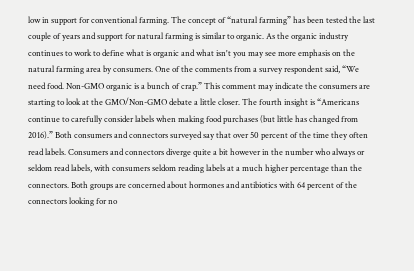low in support for conventional farming. The concept of “natural farming” has been tested the last couple of years and support for natural farming is similar to organic. As the organic industry continues to work to define what is organic and what isn't you may see more emphasis on the natural farming area by consumers. One of the comments from a survey respondent said, “We need food. Non-GMO organic is a bunch of crap.” This comment may indicate the consumers are starting to look at the GMO/Non-GMO debate a little closer. The fourth insight is “Americans continue to carefully consider labels when making food purchases (but little has changed from 2016).” Both consumers and connectors surveyed say that over 50 percent of the time they often read labels. Consumers and connectors diverge quite a bit however in the number who always or seldom read labels, with consumers seldom reading labels at a much higher percentage than the connectors. Both groups are concerned about hormones and antibiotics with 64 percent of the connectors looking for no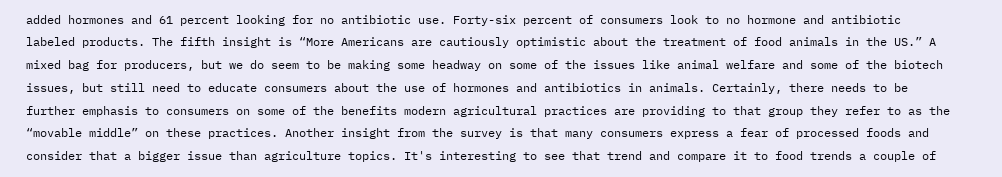added hormones and 61 percent looking for no antibiotic use. Forty-six percent of consumers look to no hormone and antibiotic labeled products. The fifth insight is “More Americans are cautiously optimistic about the treatment of food animals in the US.” A mixed bag for producers, but we do seem to be making some headway on some of the issues like animal welfare and some of the biotech issues, but still need to educate consumers about the use of hormones and antibiotics in animals. Certainly, there needs to be further emphasis to consumers on some of the benefits modern agricultural practices are providing to that group they refer to as the “movable middle” on these practices. Another insight from the survey is that many consumers express a fear of processed foods and consider that a bigger issue than agriculture topics. It's interesting to see that trend and compare it to food trends a couple of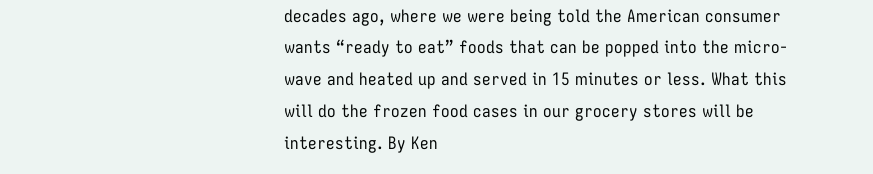decades ago, where we were being told the American consumer wants “ready to eat” foods that can be popped into the micro-wave and heated up and served in 15 minutes or less. What this will do the frozen food cases in our grocery stores will be interesting. By Ken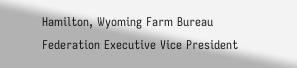Hamilton, Wyoming Farm Bureau Federation Executive Vice President